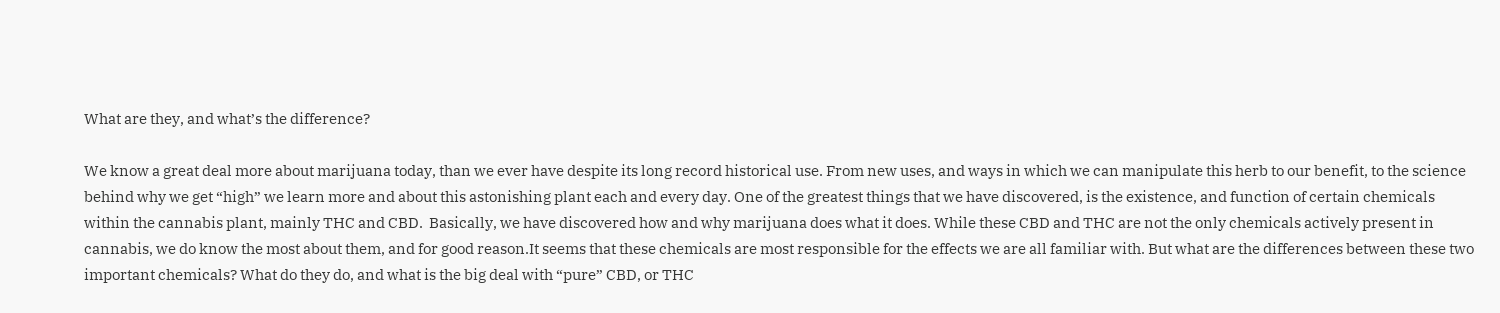What are they, and what’s the difference?

We know a great deal more about marijuana today, than we ever have despite its long record historical use. From new uses, and ways in which we can manipulate this herb to our benefit, to the science behind why we get “high” we learn more and about this astonishing plant each and every day. One of the greatest things that we have discovered, is the existence, and function of certain chemicals within the cannabis plant, mainly THC and CBD.  Basically, we have discovered how and why marijuana does what it does. While these CBD and THC are not the only chemicals actively present in cannabis, we do know the most about them, and for good reason.It seems that these chemicals are most responsible for the effects we are all familiar with. But what are the differences between these two important chemicals? What do they do, and what is the big deal with “pure” CBD, or THC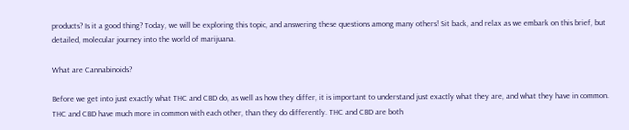products? Is it a good thing? Today, we will be exploring this topic, and answering these questions among many others! Sit back, and relax as we embark on this brief, but detailed, molecular journey into the world of marijuana.

What are Cannabinoids?

Before we get into just exactly what THC and CBD do, as well as how they differ, it is important to understand just exactly what they are, and what they have in common. THC and CBD have much more in common with each other, than they do differently. THC and CBD are both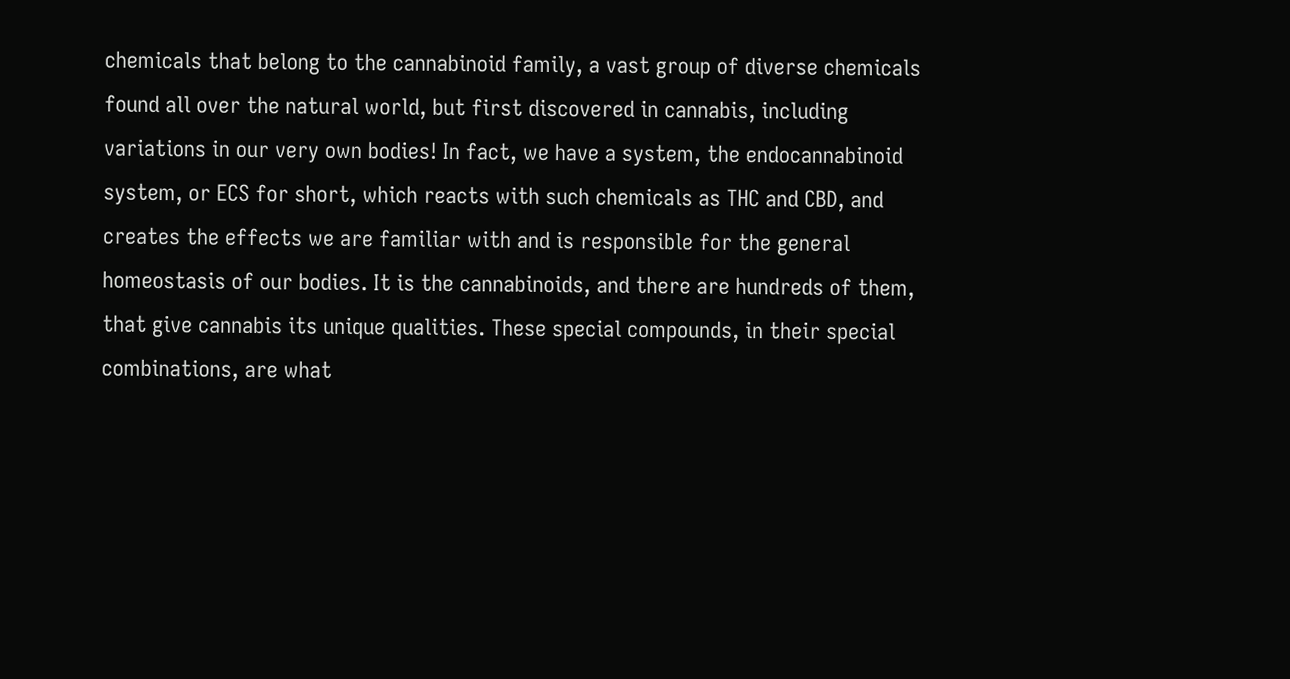chemicals that belong to the cannabinoid family, a vast group of diverse chemicals found all over the natural world, but first discovered in cannabis, including variations in our very own bodies! In fact, we have a system, the endocannabinoid system, or ECS for short, which reacts with such chemicals as THC and CBD, and creates the effects we are familiar with and is responsible for the general homeostasis of our bodies. It is the cannabinoids, and there are hundreds of them, that give cannabis its unique qualities. These special compounds, in their special combinations, are what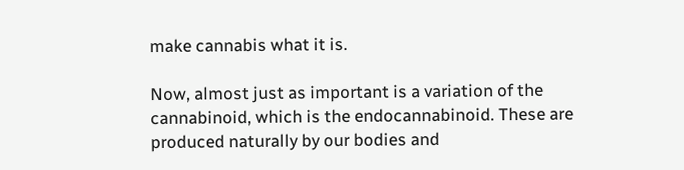make cannabis what it is.

Now, almost just as important is a variation of the cannabinoid, which is the endocannabinoid. These are produced naturally by our bodies and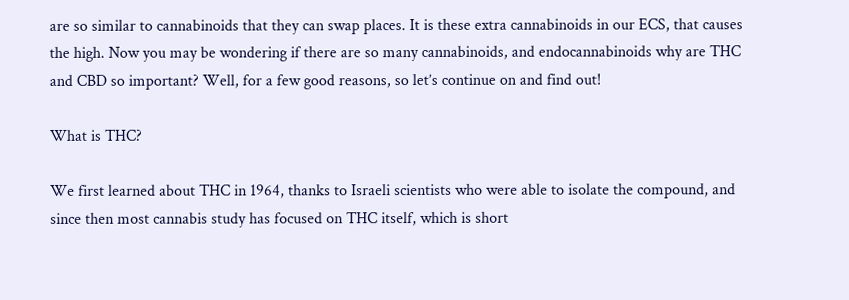are so similar to cannabinoids that they can swap places. It is these extra cannabinoids in our ECS, that causes the high. Now you may be wondering if there are so many cannabinoids, and endocannabinoids why are THC and CBD so important? Well, for a few good reasons, so let’s continue on and find out!

What is THC?

We first learned about THC in 1964, thanks to Israeli scientists who were able to isolate the compound, and since then most cannabis study has focused on THC itself, which is short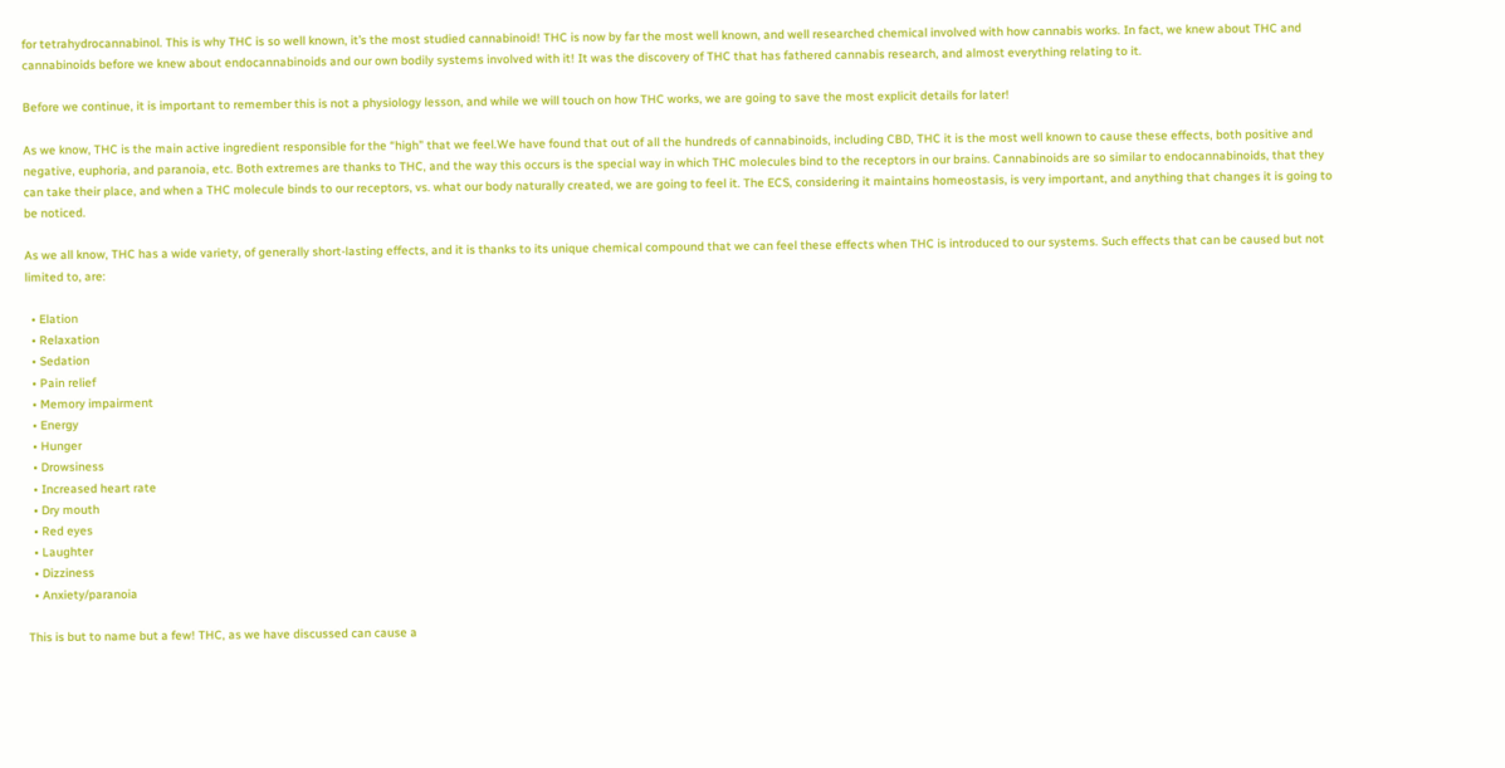for tetrahydrocannabinol. This is why THC is so well known, it’s the most studied cannabinoid! THC is now by far the most well known, and well researched chemical involved with how cannabis works. In fact, we knew about THC and cannabinoids before we knew about endocannabinoids and our own bodily systems involved with it! It was the discovery of THC that has fathered cannabis research, and almost everything relating to it.

Before we continue, it is important to remember this is not a physiology lesson, and while we will touch on how THC works, we are going to save the most explicit details for later!

As we know, THC is the main active ingredient responsible for the “high” that we feel.We have found that out of all the hundreds of cannabinoids, including CBD, THC it is the most well known to cause these effects, both positive and negative, euphoria, and paranoia, etc. Both extremes are thanks to THC, and the way this occurs is the special way in which THC molecules bind to the receptors in our brains. Cannabinoids are so similar to endocannabinoids, that they can take their place, and when a THC molecule binds to our receptors, vs. what our body naturally created, we are going to feel it. The ECS, considering it maintains homeostasis, is very important, and anything that changes it is going to be noticed.

As we all know, THC has a wide variety, of generally short-lasting effects, and it is thanks to its unique chemical compound that we can feel these effects when THC is introduced to our systems. Such effects that can be caused but not limited to, are:

  • Elation
  • Relaxation
  • Sedation
  • Pain relief
  • Memory impairment
  • Energy
  • Hunger
  • Drowsiness
  • Increased heart rate
  • Dry mouth
  • Red eyes
  • Laughter
  • Dizziness
  • Anxiety/paranoia

This is but to name but a few! THC, as we have discussed can cause a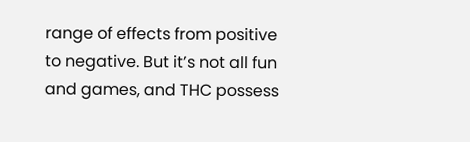range of effects from positive to negative. But it’s not all fun and games, and THC possess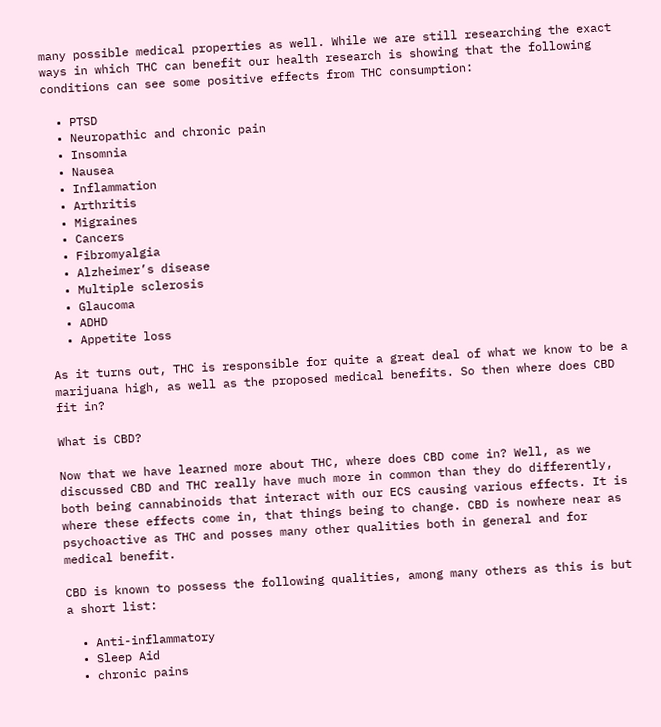many possible medical properties as well. While we are still researching the exact ways in which THC can benefit our health research is showing that the following conditions can see some positive effects from THC consumption:

  • PTSD
  • Neuropathic and chronic pain
  • Insomnia
  • Nausea
  • Inflammation
  • Arthritis
  • Migraines
  • Cancers
  • Fibromyalgia
  • Alzheimer’s disease
  • Multiple sclerosis
  • Glaucoma
  • ADHD
  • Appetite loss

As it turns out, THC is responsible for quite a great deal of what we know to be a marijuana high, as well as the proposed medical benefits. So then where does CBD fit in?

What is CBD?

Now that we have learned more about THC, where does CBD come in? Well, as we discussed CBD and THC really have much more in common than they do differently, both being cannabinoids that interact with our ECS causing various effects. It is where these effects come in, that things being to change. CBD is nowhere near as psychoactive as THC and posses many other qualities both in general and for medical benefit.

CBD is known to possess the following qualities, among many others as this is but a short list:

  • Anti-inflammatory
  • Sleep Aid
  • chronic pains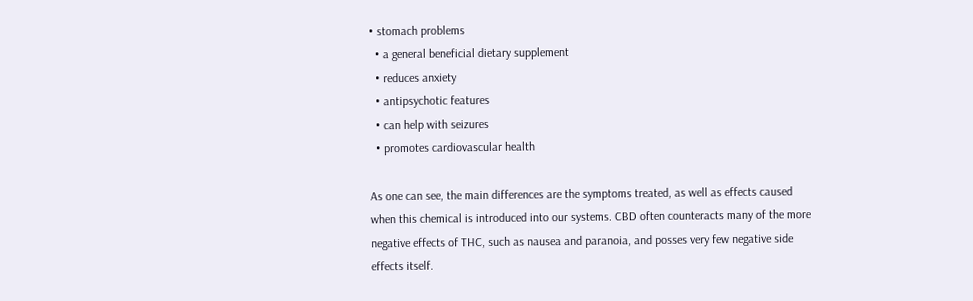• stomach problems
  • a general beneficial dietary supplement
  • reduces anxiety
  • antipsychotic features
  • can help with seizures
  • promotes cardiovascular health

As one can see, the main differences are the symptoms treated, as well as effects caused when this chemical is introduced into our systems. CBD often counteracts many of the more negative effects of THC, such as nausea and paranoia, and posses very few negative side effects itself.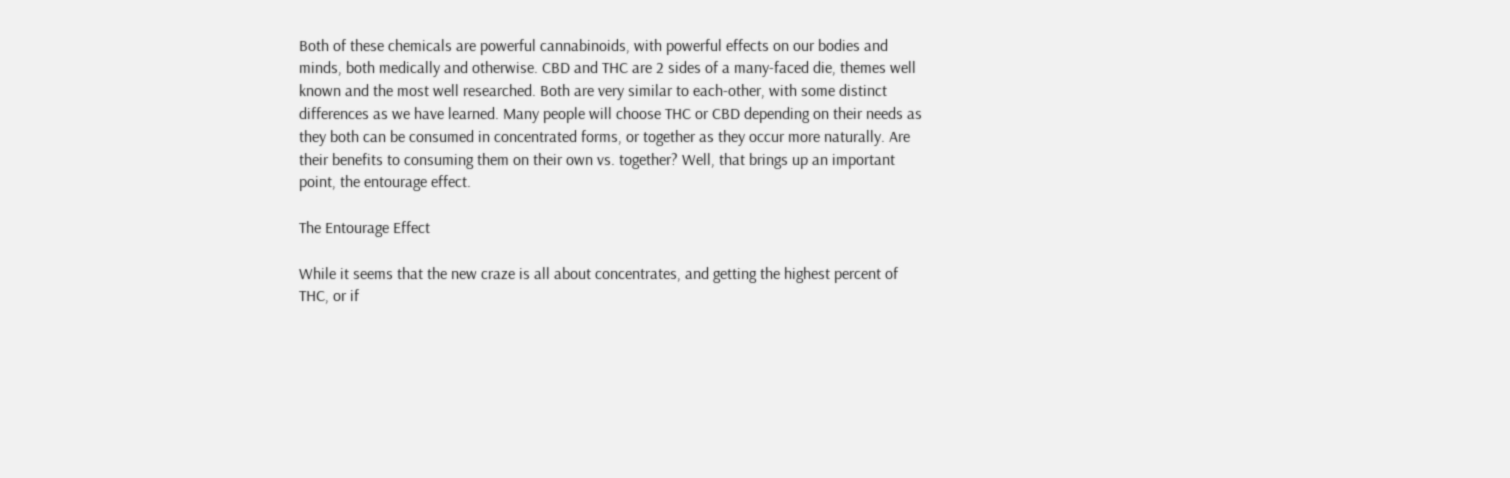Both of these chemicals are powerful cannabinoids, with powerful effects on our bodies and minds, both medically and otherwise. CBD and THC are 2 sides of a many-faced die, themes well known and the most well researched. Both are very similar to each-other, with some distinct differences as we have learned. Many people will choose THC or CBD depending on their needs as they both can be consumed in concentrated forms, or together as they occur more naturally. Are their benefits to consuming them on their own vs. together? Well, that brings up an important point, the entourage effect.

The Entourage Effect

While it seems that the new craze is all about concentrates, and getting the highest percent of THC, or if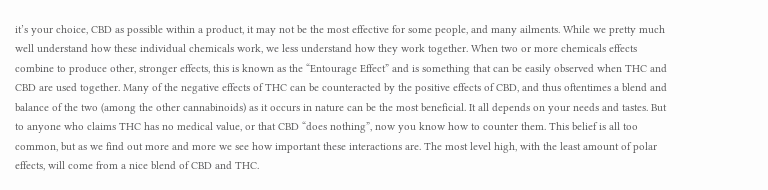it’s your choice, CBD as possible within a product, it may not be the most effective for some people, and many ailments. While we pretty much well understand how these individual chemicals work, we less understand how they work together. When two or more chemicals effects combine to produce other, stronger effects, this is known as the “Entourage Effect” and is something that can be easily observed when THC and CBD are used together. Many of the negative effects of THC can be counteracted by the positive effects of CBD, and thus oftentimes a blend and balance of the two (among the other cannabinoids) as it occurs in nature can be the most beneficial. It all depends on your needs and tastes. But to anyone who claims THC has no medical value, or that CBD “does nothing”, now you know how to counter them. This belief is all too common, but as we find out more and more we see how important these interactions are. The most level high, with the least amount of polar effects, will come from a nice blend of CBD and THC.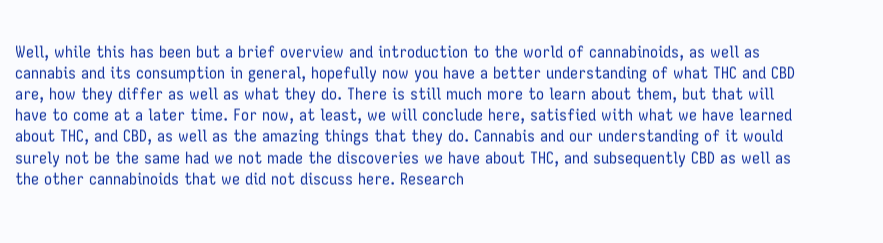Well, while this has been but a brief overview and introduction to the world of cannabinoids, as well as cannabis and its consumption in general, hopefully now you have a better understanding of what THC and CBD are, how they differ as well as what they do. There is still much more to learn about them, but that will have to come at a later time. For now, at least, we will conclude here, satisfied with what we have learned about THC, and CBD, as well as the amazing things that they do. Cannabis and our understanding of it would surely not be the same had we not made the discoveries we have about THC, and subsequently CBD as well as the other cannabinoids that we did not discuss here. Research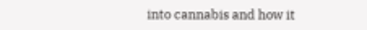into cannabis and how it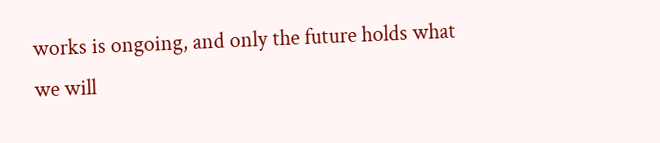works is ongoing, and only the future holds what we will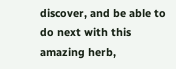discover, and be able to do next with this amazing herb,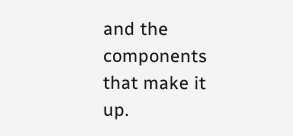and the components that make it up.